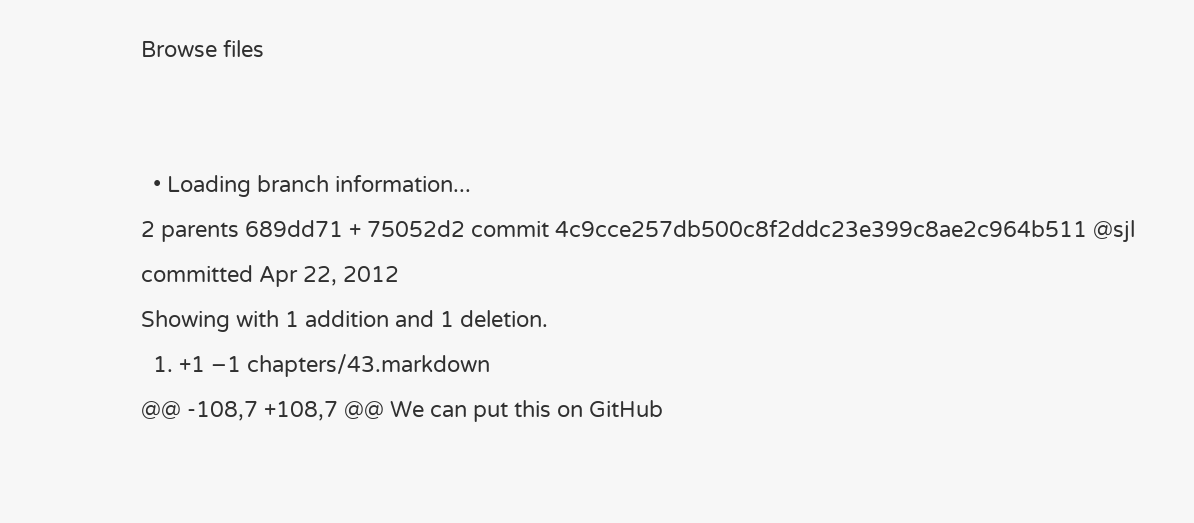Browse files


  • Loading branch information...
2 parents 689dd71 + 75052d2 commit 4c9cce257db500c8f2ddc23e399c8ae2c964b511 @sjl committed Apr 22, 2012
Showing with 1 addition and 1 deletion.
  1. +1 −1 chapters/43.markdown
@@ -108,7 +108,7 @@ We can put this on GitHub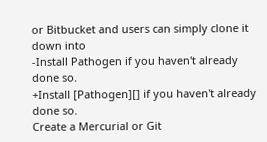or Bitbucket and users can simply clone it down into
-Install Pathogen if you haven't already done so.
+Install [Pathogen][] if you haven't already done so.
Create a Mercurial or Git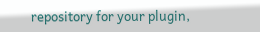repository for your plugin,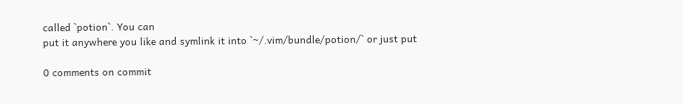called `potion`. You can
put it anywhere you like and symlink it into `~/.vim/bundle/potion/` or just put

0 comments on commit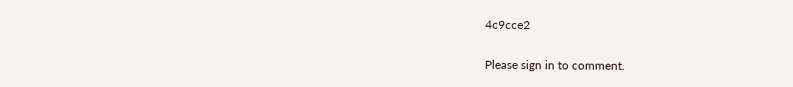4c9cce2

Please sign in to comment.